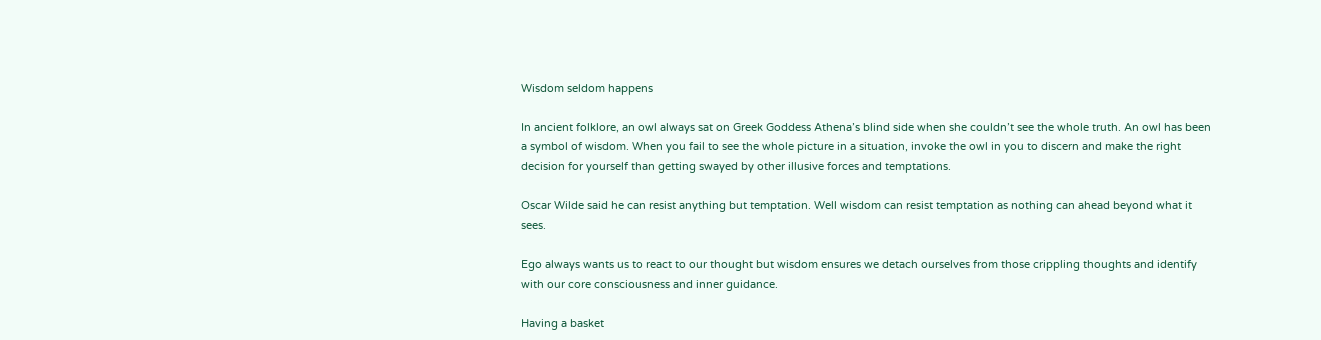Wisdom seldom happens

In ancient folklore, an owl always sat on Greek Goddess Athena’s blind side when she couldn’t see the whole truth. An owl has been a symbol of wisdom. When you fail to see the whole picture in a situation, invoke the owl in you to discern and make the right decision for yourself than getting swayed by other illusive forces and temptations.

Oscar Wilde said he can resist anything but temptation. Well wisdom can resist temptation as nothing can ahead beyond what it sees.

Ego always wants us to react to our thought but wisdom ensures we detach ourselves from those crippling thoughts and identify with our core consciousness and inner guidance.

Having a basket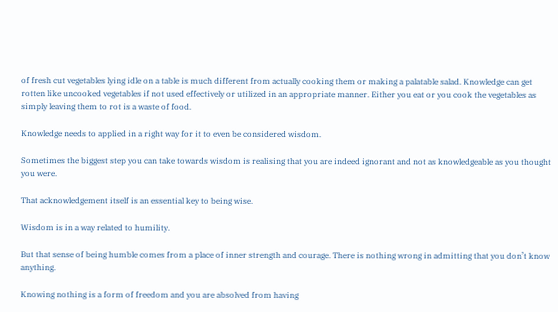of fresh cut vegetables lying idle on a table is much different from actually cooking them or making a palatable salad. Knowledge can get rotten like uncooked vegetables if not used effectively or utilized in an appropriate manner. Either you eat or you cook the vegetables as simply leaving them to rot is a waste of food.

Knowledge needs to applied in a right way for it to even be considered wisdom.

Sometimes the biggest step you can take towards wisdom is realising that you are indeed ignorant and not as knowledgeable as you thought you were.

That acknowledgement itself is an essential key to being wise.

Wisdom is in a way related to humility.

But that sense of being humble comes from a place of inner strength and courage. There is nothing wrong in admitting that you don’t know anything.

Knowing nothing is a form of freedom and you are absolved from having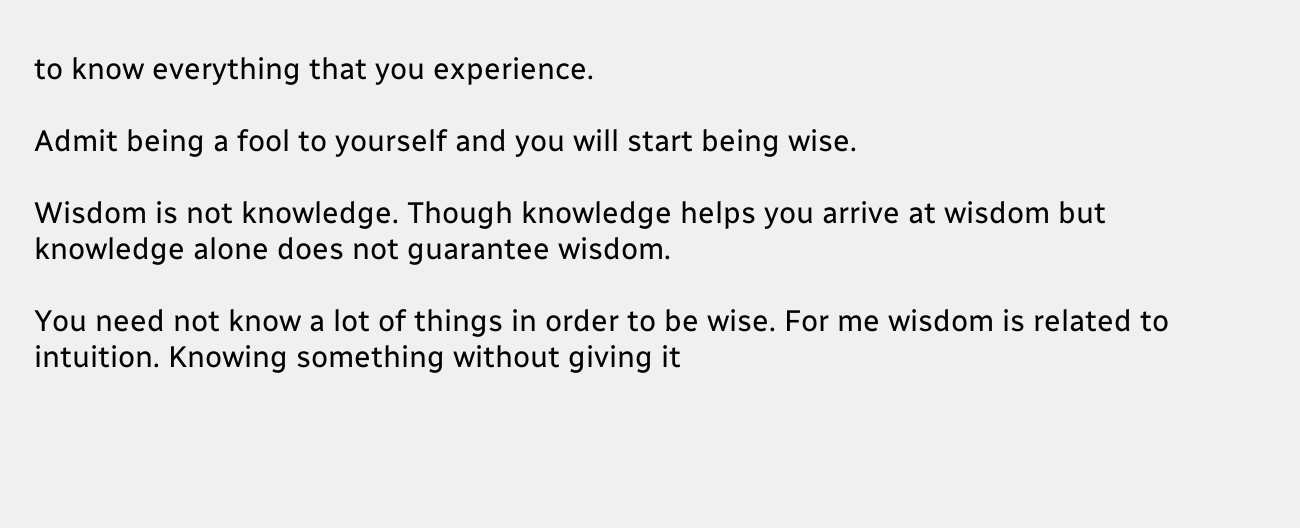to know everything that you experience.

Admit being a fool to yourself and you will start being wise.

Wisdom is not knowledge. Though knowledge helps you arrive at wisdom but knowledge alone does not guarantee wisdom.

You need not know a lot of things in order to be wise. For me wisdom is related to intuition. Knowing something without giving it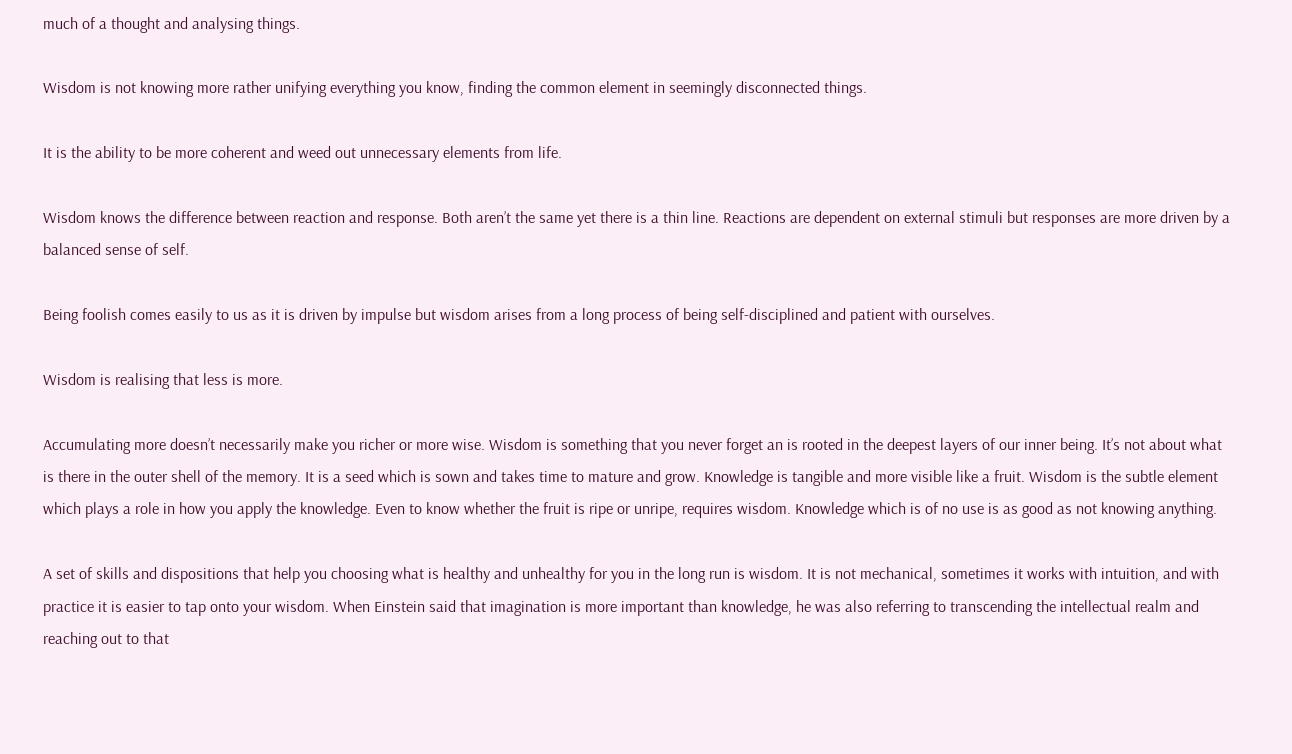much of a thought and analysing things.

Wisdom is not knowing more rather unifying everything you know, finding the common element in seemingly disconnected things.

It is the ability to be more coherent and weed out unnecessary elements from life.

Wisdom knows the difference between reaction and response. Both aren’t the same yet there is a thin line. Reactions are dependent on external stimuli but responses are more driven by a balanced sense of self.

Being foolish comes easily to us as it is driven by impulse but wisdom arises from a long process of being self-disciplined and patient with ourselves.

Wisdom is realising that less is more.

Accumulating more doesn’t necessarily make you richer or more wise. Wisdom is something that you never forget an is rooted in the deepest layers of our inner being. It’s not about what is there in the outer shell of the memory. It is a seed which is sown and takes time to mature and grow. Knowledge is tangible and more visible like a fruit. Wisdom is the subtle element which plays a role in how you apply the knowledge. Even to know whether the fruit is ripe or unripe, requires wisdom. Knowledge which is of no use is as good as not knowing anything.

A set of skills and dispositions that help you choosing what is healthy and unhealthy for you in the long run is wisdom. It is not mechanical, sometimes it works with intuition, and with practice it is easier to tap onto your wisdom. When Einstein said that imagination is more important than knowledge, he was also referring to transcending the intellectual realm and reaching out to that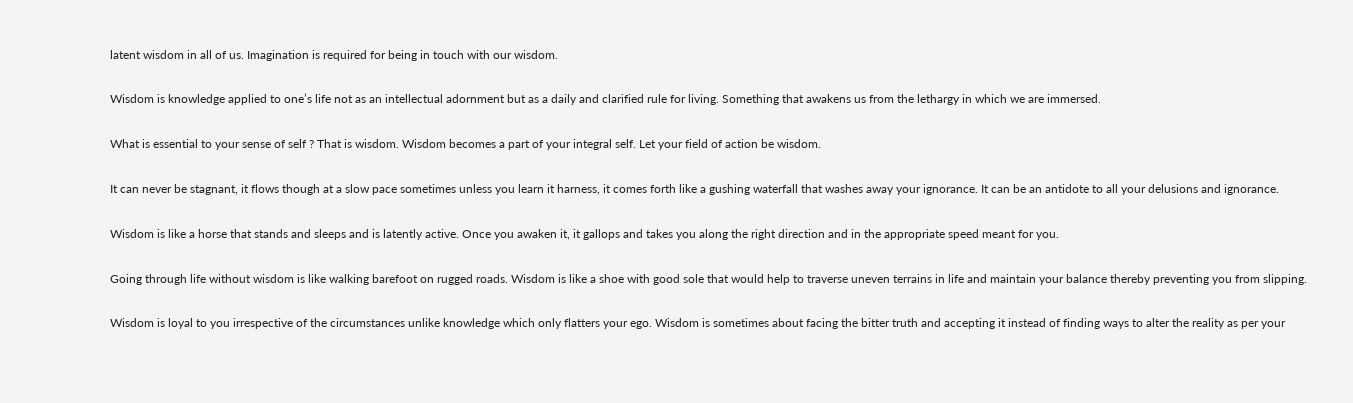latent wisdom in all of us. Imagination is required for being in touch with our wisdom.

Wisdom is knowledge applied to one’s life not as an intellectual adornment but as a daily and clarified rule for living. Something that awakens us from the lethargy in which we are immersed.

What is essential to your sense of self ? That is wisdom. Wisdom becomes a part of your integral self. Let your field of action be wisdom.

It can never be stagnant, it flows though at a slow pace sometimes unless you learn it harness, it comes forth like a gushing waterfall that washes away your ignorance. It can be an antidote to all your delusions and ignorance.

Wisdom is like a horse that stands and sleeps and is latently active. Once you awaken it, it gallops and takes you along the right direction and in the appropriate speed meant for you.

Going through life without wisdom is like walking barefoot on rugged roads. Wisdom is like a shoe with good sole that would help to traverse uneven terrains in life and maintain your balance thereby preventing you from slipping.

Wisdom is loyal to you irrespective of the circumstances unlike knowledge which only flatters your ego. Wisdom is sometimes about facing the bitter truth and accepting it instead of finding ways to alter the reality as per your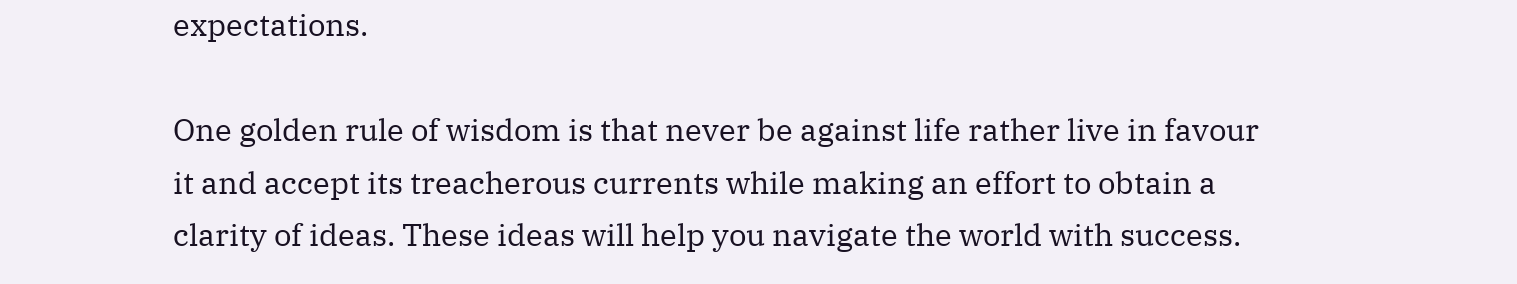expectations.

One golden rule of wisdom is that never be against life rather live in favour it and accept its treacherous currents while making an effort to obtain a clarity of ideas. These ideas will help you navigate the world with success.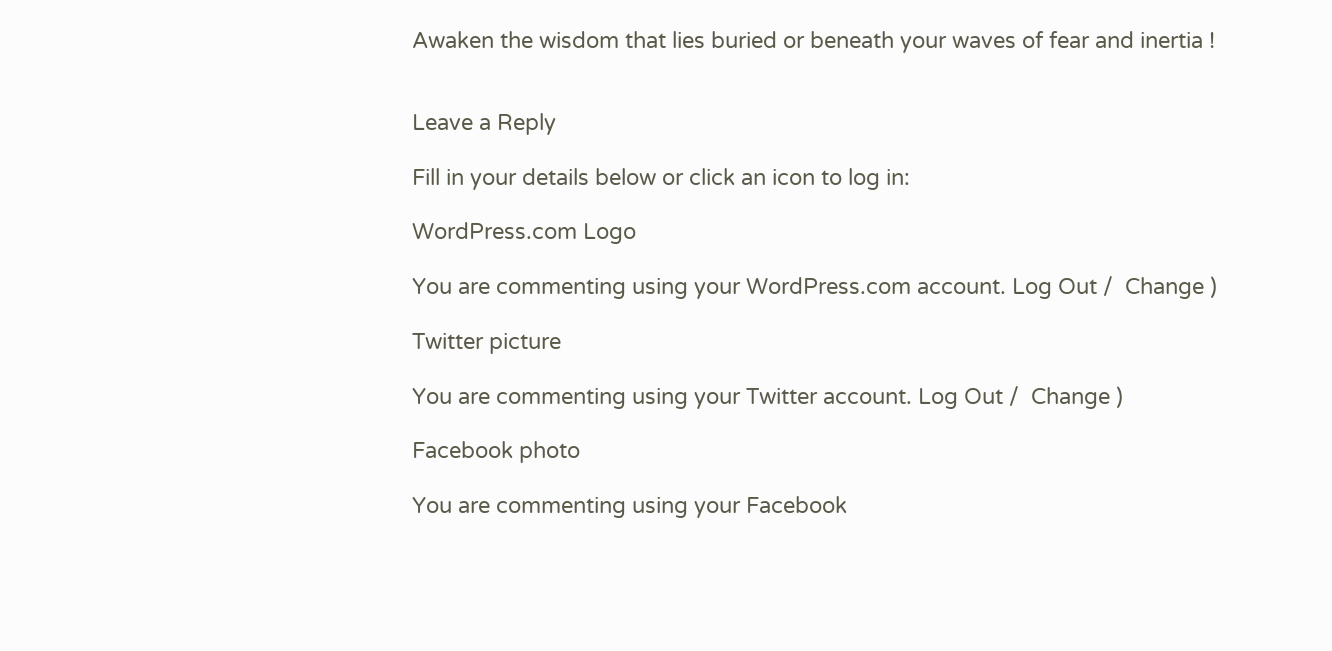Awaken the wisdom that lies buried or beneath your waves of fear and inertia !


Leave a Reply

Fill in your details below or click an icon to log in:

WordPress.com Logo

You are commenting using your WordPress.com account. Log Out /  Change )

Twitter picture

You are commenting using your Twitter account. Log Out /  Change )

Facebook photo

You are commenting using your Facebook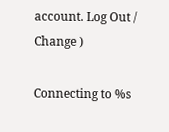account. Log Out /  Change )

Connecting to %s